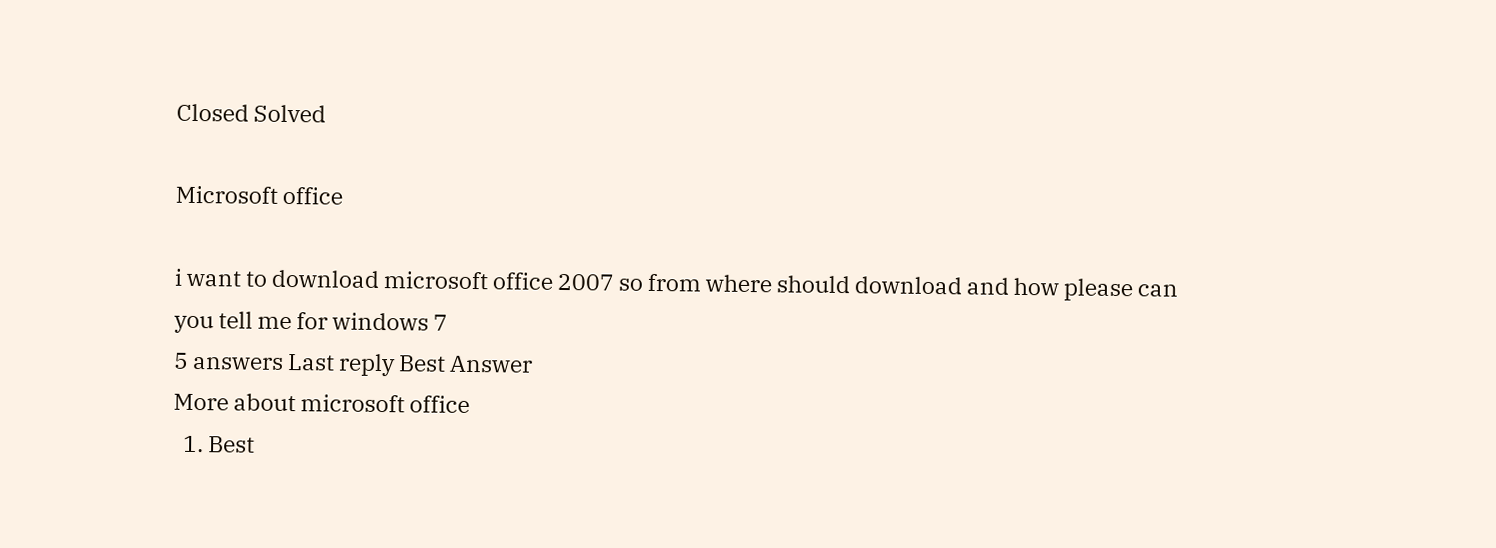Closed Solved

Microsoft office

i want to download microsoft office 2007 so from where should download and how please can you tell me for windows 7
5 answers Last reply Best Answer
More about microsoft office
  1. Best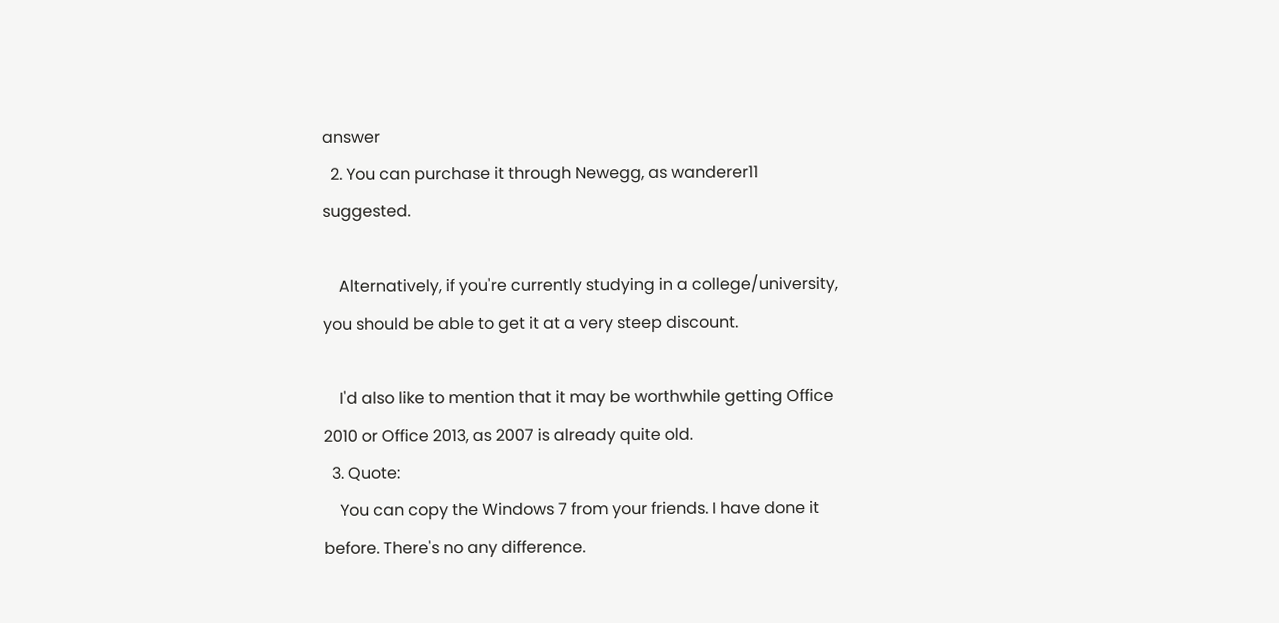answer
  2. You can purchase it through Newegg, as wanderer11 suggested.

    Alternatively, if you're currently studying in a college/university, you should be able to get it at a very steep discount.

    I'd also like to mention that it may be worthwhile getting Office 2010 or Office 2013, as 2007 is already quite old.
  3. Quote:
    You can copy the Windows 7 from your friends. I have done it before. There's no any difference.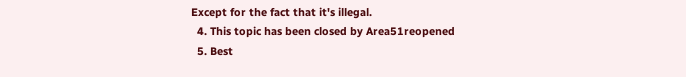Except for the fact that it's illegal.
  4. This topic has been closed by Area51reopened
  5. Best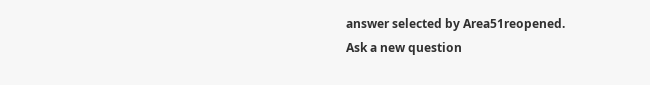answer selected by Area51reopened.
Ask a new question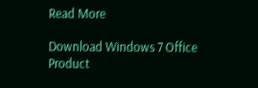Read More

Download Windows 7 Office Product